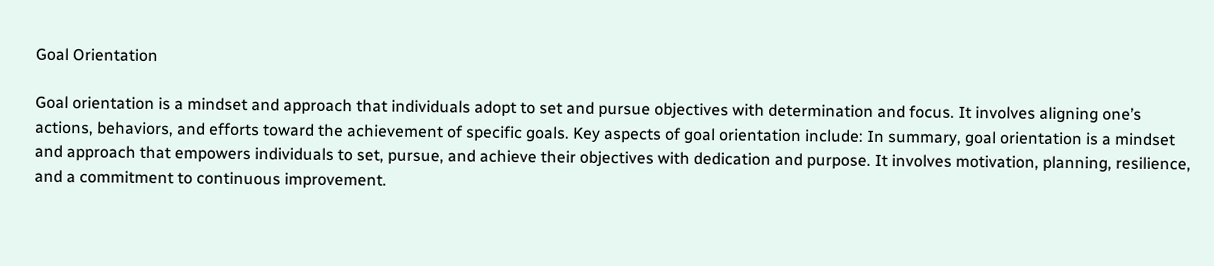Goal Orientation

Goal orientation is a mindset and approach that individuals adopt to set and pursue objectives with determination and focus. It involves aligning one’s actions, behaviors, and efforts toward the achievement of specific goals. Key aspects of goal orientation include: In summary, goal orientation is a mindset and approach that empowers individuals to set, pursue, and achieve their objectives with dedication and purpose. It involves motivation, planning, resilience, and a commitment to continuous improvement.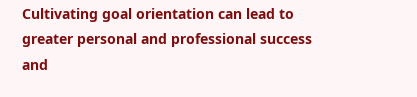Cultivating goal orientation can lead to greater personal and professional success and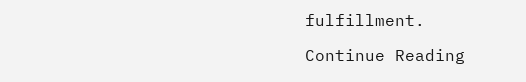fulfillment.

Continue Reading